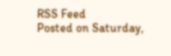RSS Feed
Posted on Saturday,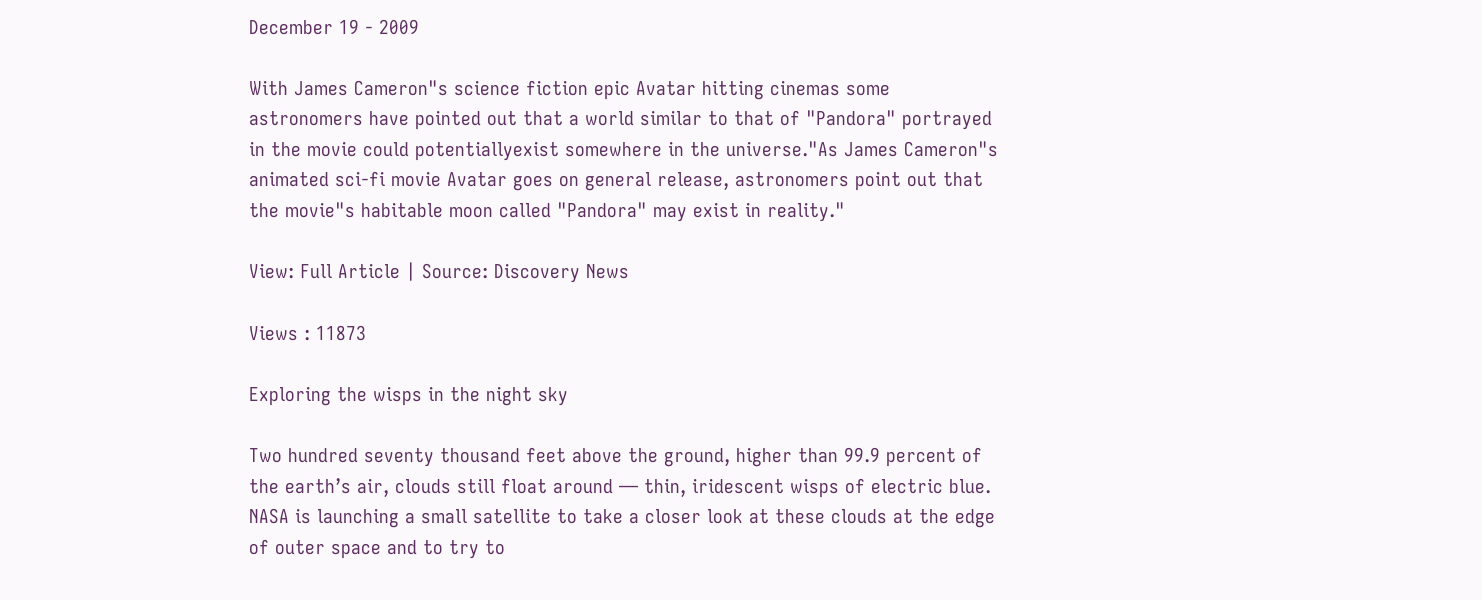December 19 - 2009

With James Cameron"s science fiction epic Avatar hitting cinemas some astronomers have pointed out that a world similar to that of "Pandora" portrayed in the movie could potentiallyexist somewhere in the universe."As James Cameron"s animated sci-fi movie Avatar goes on general release, astronomers point out that the movie"s habitable moon called "Pandora" may exist in reality."

View: Full Article | Source: Discovery News

Views : 11873

Exploring the wisps in the night sky

Two hundred seventy thousand feet above the ground, higher than 99.9 percent of the earth’s air, clouds still float around — thin, iridescent wisps of electric blue. NASA is launching a small satellite to take a closer look at these clouds at the edge of outer space and to try to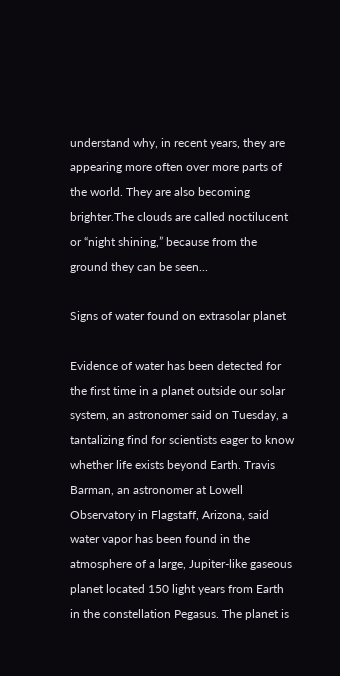understand why, in recent years, they are appearing more often over more parts of the world. They are also becoming brighter.The clouds are called noctilucent or “night shining,” because from the ground they can be seen...

Signs of water found on extrasolar planet

Evidence of water has been detected for the first time in a planet outside our solar system, an astronomer said on Tuesday, a tantalizing find for scientists eager to know whether life exists beyond Earth. Travis Barman, an astronomer at Lowell Observatory in Flagstaff, Arizona, said water vapor has been found in the atmosphere of a large, Jupiter-like gaseous planet located 150 light years from Earth in the constellation Pegasus. The planet is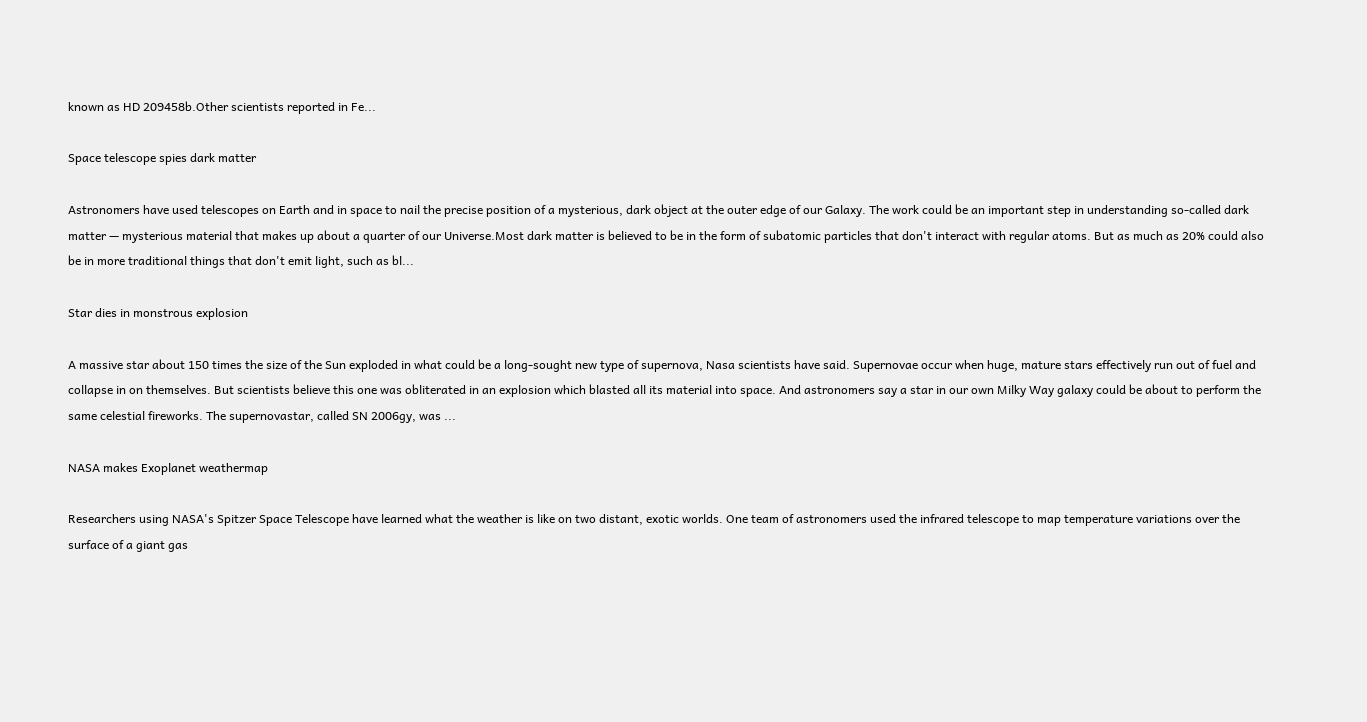known as HD 209458b.Other scientists reported in Fe...

Space telescope spies dark matter

Astronomers have used telescopes on Earth and in space to nail the precise position of a mysterious, dark object at the outer edge of our Galaxy. The work could be an important step in understanding so-called dark matter — mysterious material that makes up about a quarter of our Universe.Most dark matter is believed to be in the form of subatomic particles that don't interact with regular atoms. But as much as 20% could also be in more traditional things that don't emit light, such as bl...

Star dies in monstrous explosion

A massive star about 150 times the size of the Sun exploded in what could be a long-sought new type of supernova, Nasa scientists have said. Supernovae occur when huge, mature stars effectively run out of fuel and collapse in on themselves. But scientists believe this one was obliterated in an explosion which blasted all its material into space. And astronomers say a star in our own Milky Way galaxy could be about to perform the same celestial fireworks. The supernovastar, called SN 2006gy, was ...

NASA makes Exoplanet weathermap

Researchers using NASA's Spitzer Space Telescope have learned what the weather is like on two distant, exotic worlds. One team of astronomers used the infrared telescope to map temperature variations over the surface of a giant gas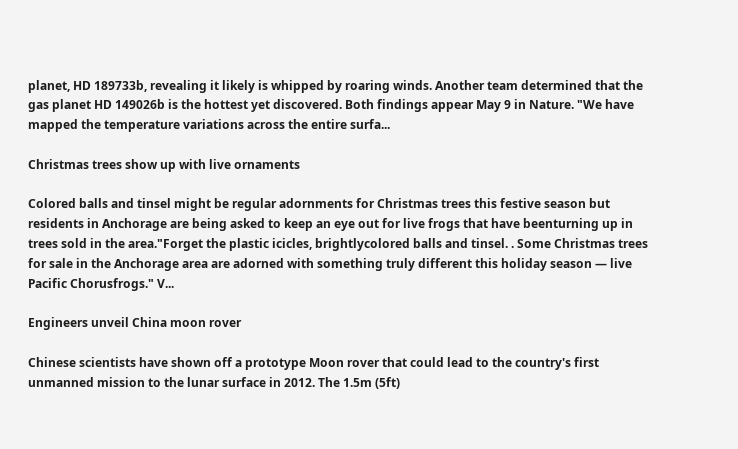planet, HD 189733b, revealing it likely is whipped by roaring winds. Another team determined that the gas planet HD 149026b is the hottest yet discovered. Both findings appear May 9 in Nature. "We have mapped the temperature variations across the entire surfa...

Christmas trees show up with live ornaments

Colored balls and tinsel might be regular adornments for Christmas trees this festive season but residents in Anchorage are being asked to keep an eye out for live frogs that have beenturning up in trees sold in the area."Forget the plastic icicles, brightlycolored balls and tinsel. . Some Christmas trees for sale in the Anchorage area are adorned with something truly different this holiday season — live Pacific Chorusfrogs." V...

Engineers unveil China moon rover

Chinese scientists have shown off a prototype Moon rover that could lead to the country's first unmanned mission to the lunar surface in 2012. The 1.5m (5ft)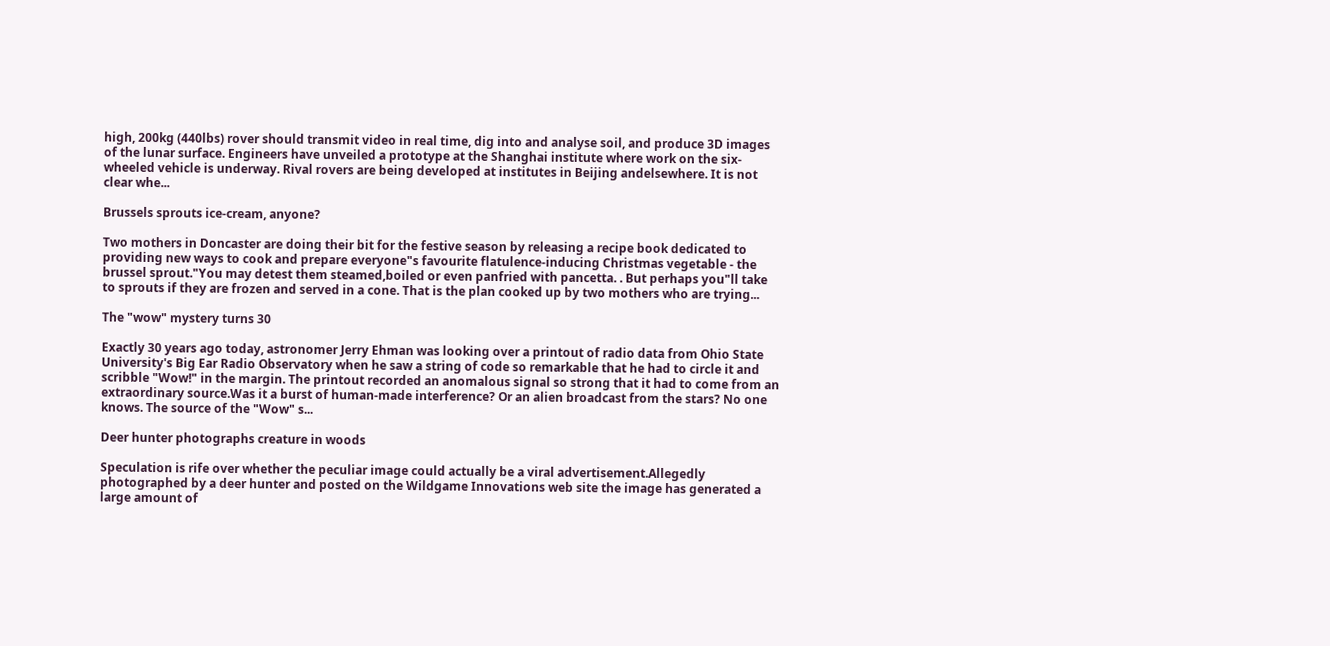high, 200kg (440lbs) rover should transmit video in real time, dig into and analyse soil, and produce 3D images of the lunar surface. Engineers have unveiled a prototype at the Shanghai institute where work on the six-wheeled vehicle is underway. Rival rovers are being developed at institutes in Beijing andelsewhere. It is not clear whe...

Brussels sprouts ice-cream, anyone?

Two mothers in Doncaster are doing their bit for the festive season by releasing a recipe book dedicated to providing new ways to cook and prepare everyone"s favourite flatulence-inducing Christmas vegetable - the brussel sprout."You may detest them steamed,boiled or even panfried with pancetta. . But perhaps you"ll take to sprouts if they are frozen and served in a cone. That is the plan cooked up by two mothers who are trying...

The "wow" mystery turns 30

Exactly 30 years ago today, astronomer Jerry Ehman was looking over a printout of radio data from Ohio State University's Big Ear Radio Observatory when he saw a string of code so remarkable that he had to circle it and scribble "Wow!" in the margin. The printout recorded an anomalous signal so strong that it had to come from an extraordinary source.Was it a burst of human-made interference? Or an alien broadcast from the stars? No one knows. The source of the "Wow" s...

Deer hunter photographs creature in woods

Speculation is rife over whether the peculiar image could actually be a viral advertisement.Allegedly photographed by a deer hunter and posted on the Wildgame Innovations web site the image has generated a large amount of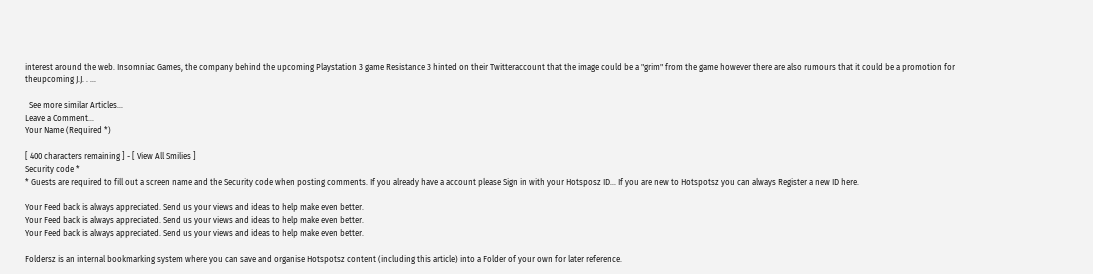interest around the web. Insomniac Games, the company behind the upcoming Playstation 3 game Resistance 3 hinted on their Twitteraccount that the image could be a "grim" from the game however there are also rumours that it could be a promotion for theupcoming J.J. . ...

  See more similar Articles...
Leave a Comment...
Your Name (Required *)

[ 400 characters remaining ] - [ View All Smilies ]
Security code *
* Guests are required to fill out a screen name and the Security code when posting comments. If you already have a account please Sign in with your Hotsposz ID... If you are new to Hotspotsz you can always Register a new ID here.

Your Feed back is always appreciated. Send us your views and ideas to help make even better.
Your Feed back is always appreciated. Send us your views and ideas to help make even better.
Your Feed back is always appreciated. Send us your views and ideas to help make even better.

Foldersz is an internal bookmarking system where you can save and organise Hotspotsz content (including this article) into a Folder of your own for later reference.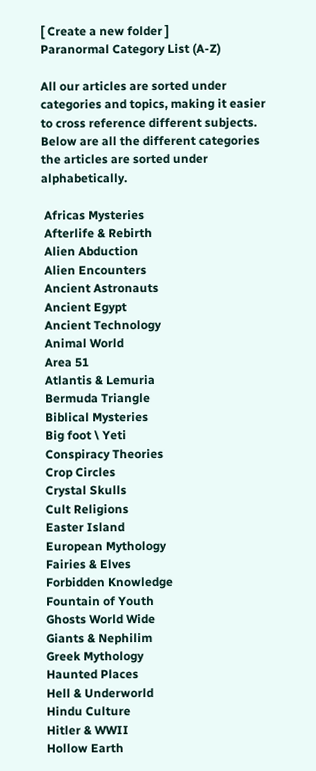[ Create a new folder ]
Paranormal Category List (A-Z)

All our articles are sorted under categories and topics, making it easier to cross reference different subjects. Below are all the different categories the articles are sorted under alphabetically.

 Africas Mysteries
 Afterlife & Rebirth
 Alien Abduction
 Alien Encounters
 Ancient Astronauts
 Ancient Egypt
 Ancient Technology
 Animal World
 Area 51
 Atlantis & Lemuria
 Bermuda Triangle
 Biblical Mysteries
 Big foot \ Yeti
 Conspiracy Theories
 Crop Circles
 Crystal Skulls
 Cult Religions
 Easter Island
 European Mythology
 Fairies & Elves
 Forbidden Knowledge
 Fountain of Youth
 Ghosts World Wide
 Giants & Nephilim
 Greek Mythology
 Haunted Places
 Hell & Underworld
 Hindu Culture
 Hitler & WWII
 Hollow Earth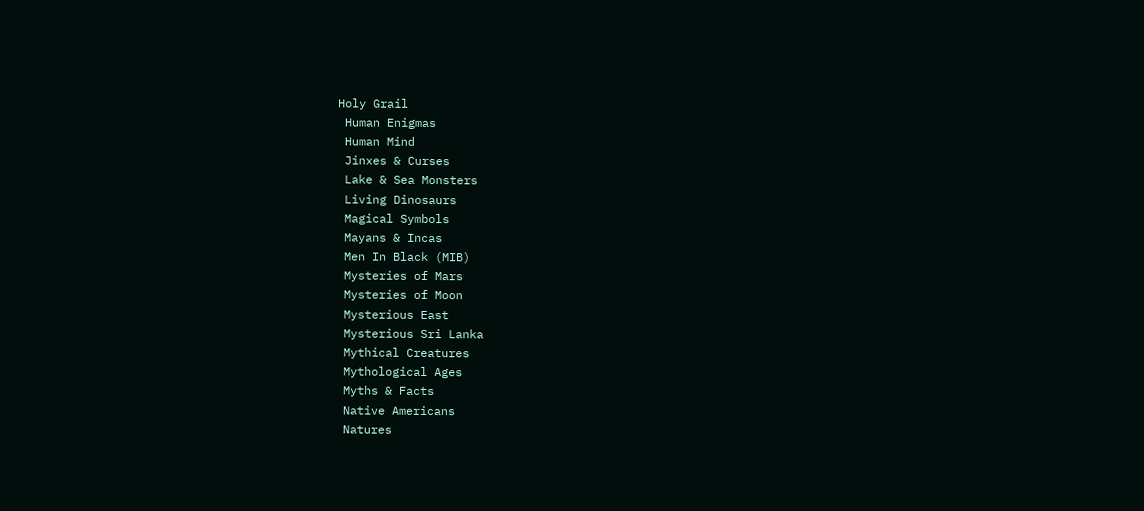Holy Grail
 Human Enigmas
 Human Mind
 Jinxes & Curses
 Lake & Sea Monsters
 Living Dinosaurs
 Magical Symbols
 Mayans & Incas
 Men In Black (MIB)
 Mysteries of Mars
 Mysteries of Moon
 Mysterious East
 Mysterious Sri Lanka
 Mythical Creatures
 Mythological Ages
 Myths & Facts
 Native Americans
 Natures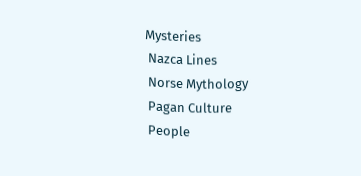Mysteries
 Nazca Lines
 Norse Mythology
 Pagan Culture
 People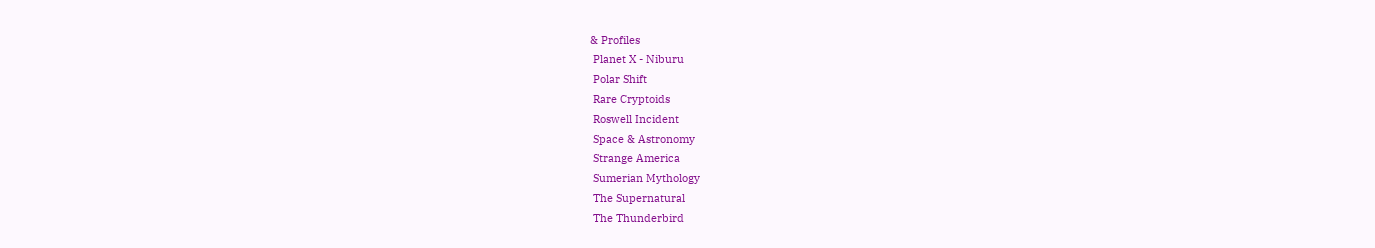& Profiles
 Planet X - Niburu
 Polar Shift
 Rare Cryptoids
 Roswell Incident
 Space & Astronomy
 Strange America
 Sumerian Mythology
 The Supernatural
 The Thunderbird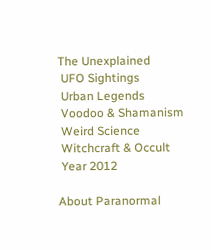The Unexplained
 UFO Sightings
 Urban Legends
 Voodoo & Shamanism
 Weird Science
 Witchcraft & Occult
 Year 2012

About Paranormal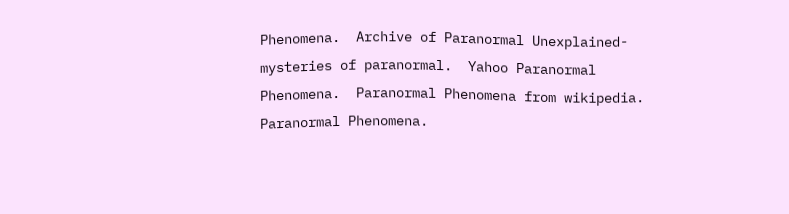Phenomena.  Archive of Paranormal Unexplained-mysteries of paranormal.  Yahoo Paranormal Phenomena.  Paranormal Phenomena from wikipedia.  Paranormal Phenomena.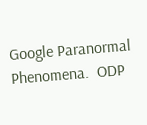Google Paranormal Phenomena.  ODP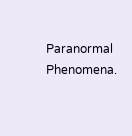Paranormal Phenomena.